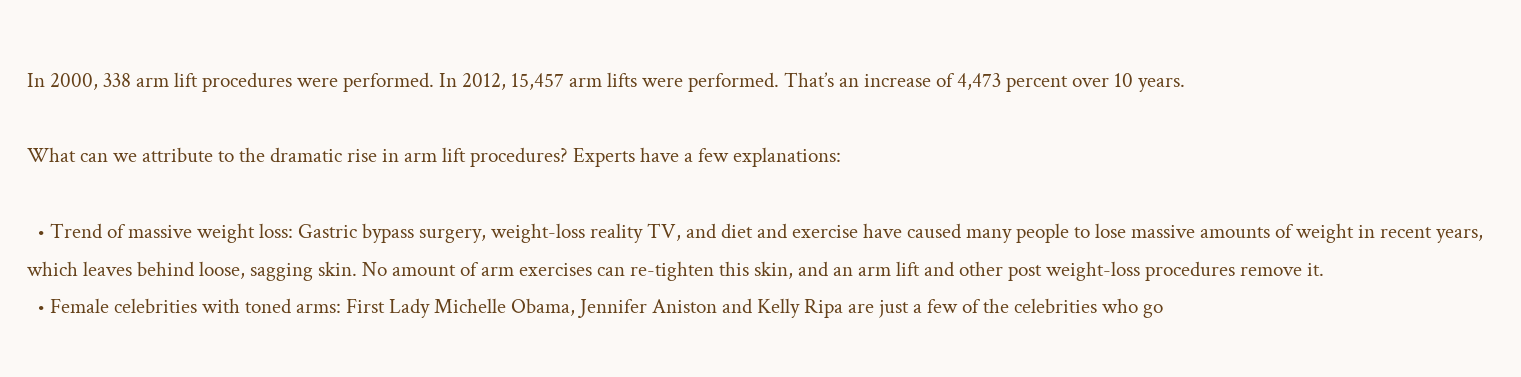In 2000, 338 arm lift procedures were performed. In 2012, 15,457 arm lifts were performed. That’s an increase of 4,473 percent over 10 years.

What can we attribute to the dramatic rise in arm lift procedures? Experts have a few explanations:

  • Trend of massive weight loss: Gastric bypass surgery, weight-loss reality TV, and diet and exercise have caused many people to lose massive amounts of weight in recent years, which leaves behind loose, sagging skin. No amount of arm exercises can re-tighten this skin, and an arm lift and other post weight-loss procedures remove it.
  • Female celebrities with toned arms: First Lady Michelle Obama, Jennifer Aniston and Kelly Ripa are just a few of the celebrities who go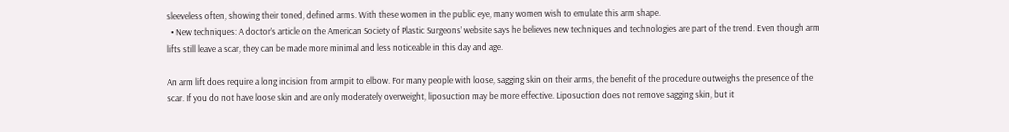sleeveless often, showing their toned, defined arms. With these women in the public eye, many women wish to emulate this arm shape.
  • New techniques: A doctor’s article on the American Society of Plastic Surgeons’ website says he believes new techniques and technologies are part of the trend. Even though arm lifts still leave a scar, they can be made more minimal and less noticeable in this day and age.

An arm lift does require a long incision from armpit to elbow. For many people with loose, sagging skin on their arms, the benefit of the procedure outweighs the presence of the scar. If you do not have loose skin and are only moderately overweight, liposuction may be more effective. Liposuction does not remove sagging skin, but it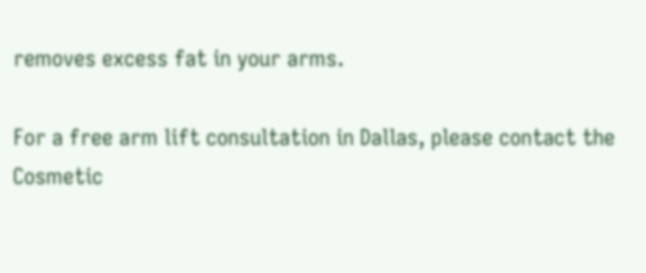removes excess fat in your arms.

For a free arm lift consultation in Dallas, please contact the Cosmetic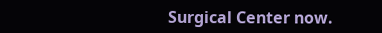Surgical Center now.